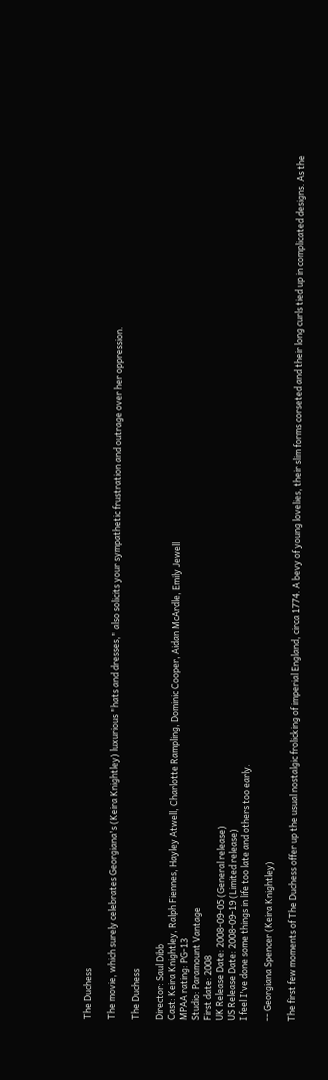The Duchess

The movie, which surely celebrates Georgiana's (Keira Knightley) luxurious "hats and dresses," also solicits your sympathetic frustration and outrage over her oppression.

The Duchess

Director: Saul Dibb
Cast: Keira Knightley, Ralph Fiennes, Hayley Atwell, Charlotte Rampling, Dominic Cooper, Aidan McArdle, Emily Jewell
MPAA rating: PG-13
Studio: Paramount Vantage
First date: 2008
UK Release Date: 2008-09-05 (General release)
US Release Date: 2008-09-19 (Limited release)
I feel I've done some things in life too late and others too early.

-- Georgiana Spencer (Keira Knightley)

The first few moments of The Duchess offer up the usual nostalgic frolicking of imperial England, circa 1774. A bevy of young lovelies, their slim forms corseted and their long curls tied up in complicated designs. As the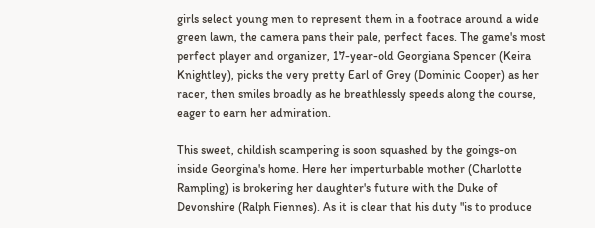girls select young men to represent them in a footrace around a wide green lawn, the camera pans their pale, perfect faces. The game's most perfect player and organizer, 17-year-old Georgiana Spencer (Keira Knightley), picks the very pretty Earl of Grey (Dominic Cooper) as her racer, then smiles broadly as he breathlessly speeds along the course, eager to earn her admiration.

This sweet, childish scampering is soon squashed by the goings-on inside Georgina's home. Here her imperturbable mother (Charlotte Rampling) is brokering her daughter's future with the Duke of Devonshire (Ralph Fiennes). As it is clear that his duty "is to produce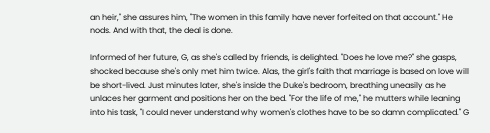an heir," she assures him, "The women in this family have never forfeited on that account." He nods. And with that, the deal is done.

Informed of her future, G, as she's called by friends, is delighted. "Does he love me?" she gasps, shocked because she's only met him twice. Alas, the girl's faith that marriage is based on love will be short-lived. Just minutes later, she's inside the Duke's bedroom, breathing uneasily as he unlaces her garment and positions her on the bed. "For the life of me," he mutters while leaning into his task, "I could never understand why women's clothes have to be so damn complicated." G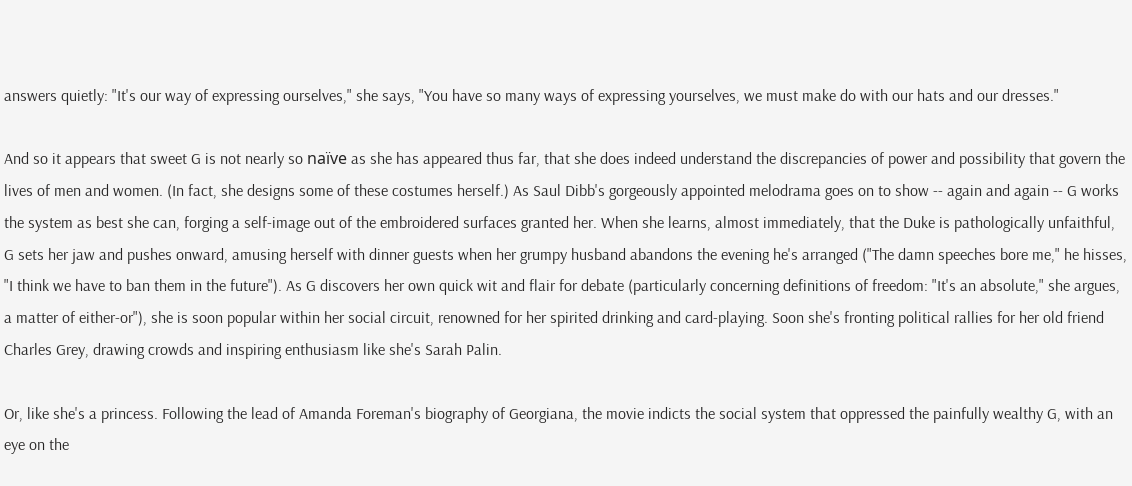answers quietly: "It's our way of expressing ourselves," she says, "You have so many ways of expressing yourselves, we must make do with our hats and our dresses."

And so it appears that sweet G is not nearly so naïve as she has appeared thus far, that she does indeed understand the discrepancies of power and possibility that govern the lives of men and women. (In fact, she designs some of these costumes herself.) As Saul Dibb's gorgeously appointed melodrama goes on to show -- again and again -- G works the system as best she can, forging a self-image out of the embroidered surfaces granted her. When she learns, almost immediately, that the Duke is pathologically unfaithful, G sets her jaw and pushes onward, amusing herself with dinner guests when her grumpy husband abandons the evening he's arranged ("The damn speeches bore me," he hisses, "I think we have to ban them in the future"). As G discovers her own quick wit and flair for debate (particularly concerning definitions of freedom: "It's an absolute," she argues, a matter of either-or"), she is soon popular within her social circuit, renowned for her spirited drinking and card-playing. Soon she's fronting political rallies for her old friend Charles Grey, drawing crowds and inspiring enthusiasm like she's Sarah Palin.

Or, like she's a princess. Following the lead of Amanda Foreman's biography of Georgiana, the movie indicts the social system that oppressed the painfully wealthy G, with an eye on the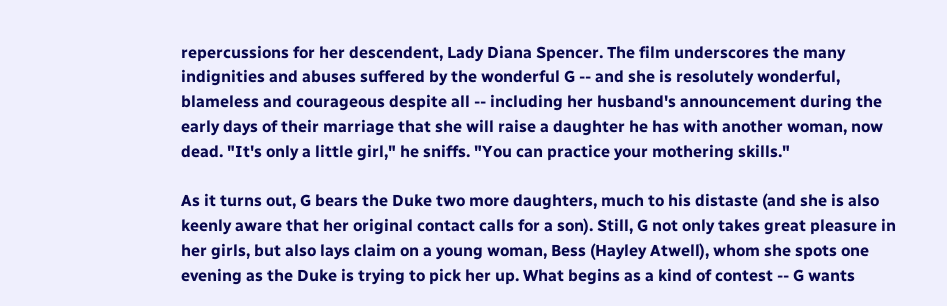repercussions for her descendent, Lady Diana Spencer. The film underscores the many indignities and abuses suffered by the wonderful G -- and she is resolutely wonderful, blameless and courageous despite all -- including her husband's announcement during the early days of their marriage that she will raise a daughter he has with another woman, now dead. "It's only a little girl," he sniffs. "You can practice your mothering skills."

As it turns out, G bears the Duke two more daughters, much to his distaste (and she is also keenly aware that her original contact calls for a son). Still, G not only takes great pleasure in her girls, but also lays claim on a young woman, Bess (Hayley Atwell), whom she spots one evening as the Duke is trying to pick her up. What begins as a kind of contest -- G wants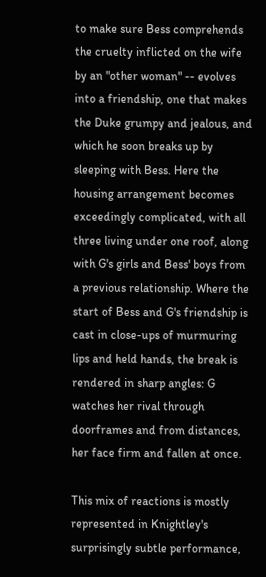to make sure Bess comprehends the cruelty inflicted on the wife by an "other woman" -- evolves into a friendship, one that makes the Duke grumpy and jealous, and which he soon breaks up by sleeping with Bess. Here the housing arrangement becomes exceedingly complicated, with all three living under one roof, along with G's girls and Bess' boys from a previous relationship. Where the start of Bess and G's friendship is cast in close-ups of murmuring lips and held hands, the break is rendered in sharp angles: G watches her rival through doorframes and from distances, her face firm and fallen at once.

This mix of reactions is mostly represented in Knightley's surprisingly subtle performance,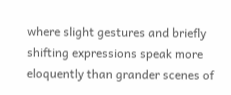where slight gestures and briefly shifting expressions speak more eloquently than grander scenes of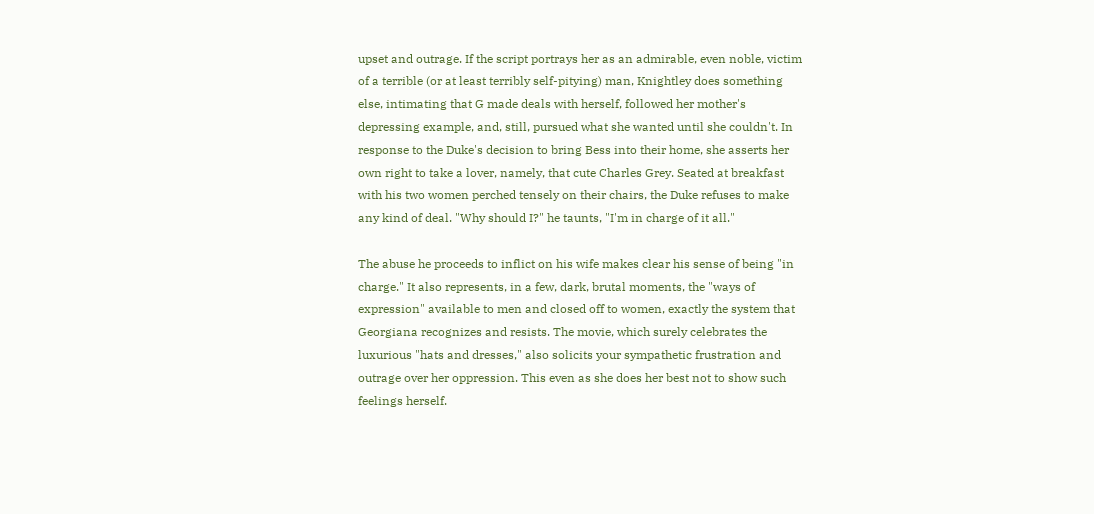upset and outrage. If the script portrays her as an admirable, even noble, victim of a terrible (or at least terribly self-pitying) man, Knightley does something else, intimating that G made deals with herself, followed her mother's depressing example, and, still, pursued what she wanted until she couldn't. In response to the Duke's decision to bring Bess into their home, she asserts her own right to take a lover, namely, that cute Charles Grey. Seated at breakfast with his two women perched tensely on their chairs, the Duke refuses to make any kind of deal. "Why should I?" he taunts, "I'm in charge of it all."

The abuse he proceeds to inflict on his wife makes clear his sense of being "in charge." It also represents, in a few, dark, brutal moments, the "ways of expression" available to men and closed off to women, exactly the system that Georgiana recognizes and resists. The movie, which surely celebrates the luxurious "hats and dresses," also solicits your sympathetic frustration and outrage over her oppression. This even as she does her best not to show such feelings herself.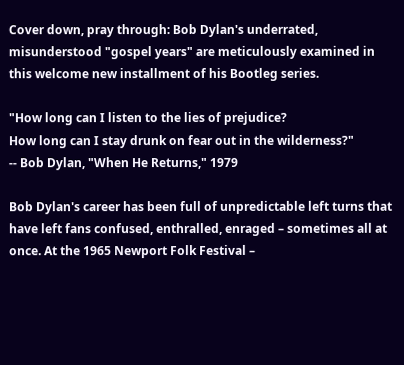Cover down, pray through: Bob Dylan's underrated, misunderstood "gospel years" are meticulously examined in this welcome new installment of his Bootleg series.

"How long can I listen to the lies of prejudice?
How long can I stay drunk on fear out in the wilderness?"
-- Bob Dylan, "When He Returns," 1979

Bob Dylan's career has been full of unpredictable left turns that have left fans confused, enthralled, enraged – sometimes all at once. At the 1965 Newport Folk Festival –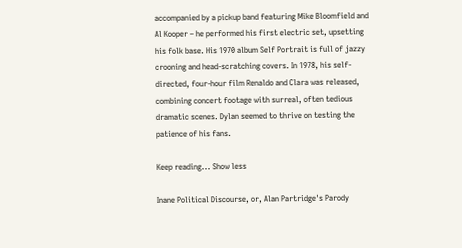accompanied by a pickup band featuring Mike Bloomfield and Al Kooper – he performed his first electric set, upsetting his folk base. His 1970 album Self Portrait is full of jazzy crooning and head-scratching covers. In 1978, his self-directed, four-hour film Renaldo and Clara was released, combining concert footage with surreal, often tedious dramatic scenes. Dylan seemed to thrive on testing the patience of his fans.

Keep reading... Show less

Inane Political Discourse, or, Alan Partridge's Parody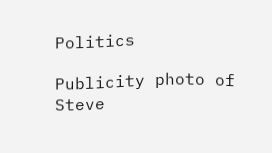Politics

Publicity photo of Steve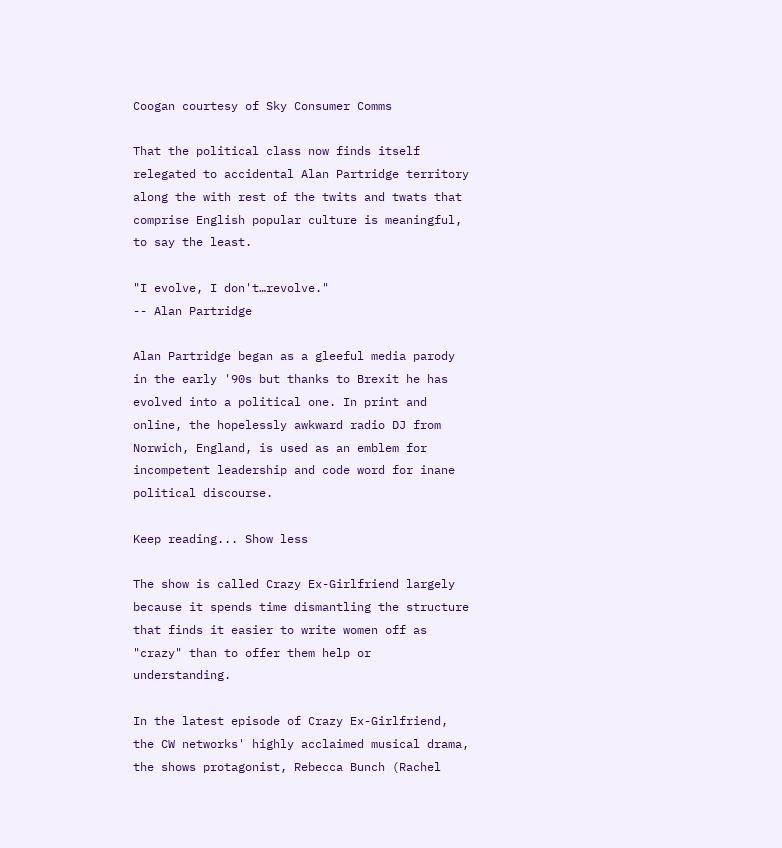Coogan courtesy of Sky Consumer Comms

That the political class now finds itself relegated to accidental Alan Partridge territory along the with rest of the twits and twats that comprise English popular culture is meaningful, to say the least.

"I evolve, I don't…revolve."
-- Alan Partridge

Alan Partridge began as a gleeful media parody in the early '90s but thanks to Brexit he has evolved into a political one. In print and online, the hopelessly awkward radio DJ from Norwich, England, is used as an emblem for incompetent leadership and code word for inane political discourse.

Keep reading... Show less

The show is called Crazy Ex-Girlfriend largely because it spends time dismantling the structure that finds it easier to write women off as "crazy" than to offer them help or understanding.

In the latest episode of Crazy Ex-Girlfriend, the CW networks' highly acclaimed musical drama, the shows protagonist, Rebecca Bunch (Rachel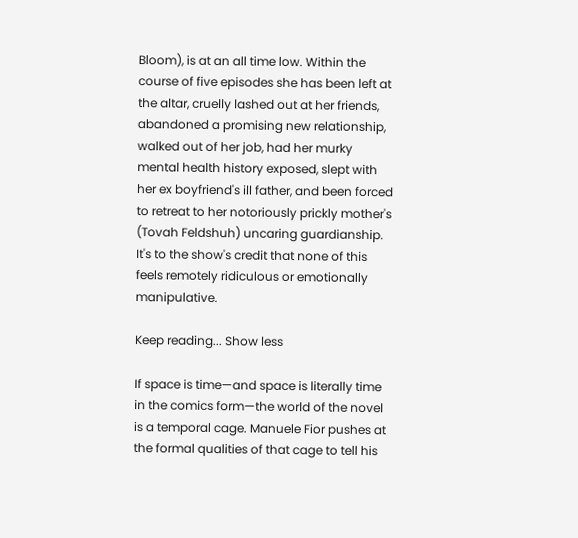Bloom), is at an all time low. Within the course of five episodes she has been left at the altar, cruelly lashed out at her friends, abandoned a promising new relationship, walked out of her job, had her murky mental health history exposed, slept with her ex boyfriend's ill father, and been forced to retreat to her notoriously prickly mother's (Tovah Feldshuh) uncaring guardianship. It's to the show's credit that none of this feels remotely ridiculous or emotionally manipulative.

Keep reading... Show less

If space is time—and space is literally time in the comics form—the world of the novel is a temporal cage. Manuele Fior pushes at the formal qualities of that cage to tell his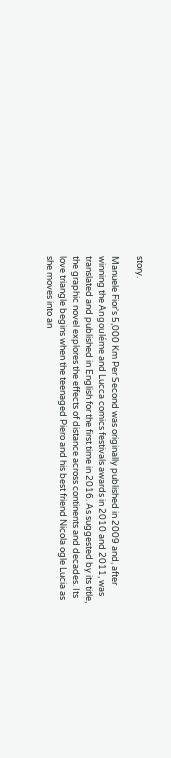story.

Manuele Fior's 5,000 Km Per Second was originally published in 2009 and, after winning the Angouléme and Lucca comics festivals awards in 2010 and 2011, was translated and published in English for the first time in 2016. As suggested by its title, the graphic novel explores the effects of distance across continents and decades. Its love triangle begins when the teenaged Piero and his best friend Nicola ogle Lucia as she moves into an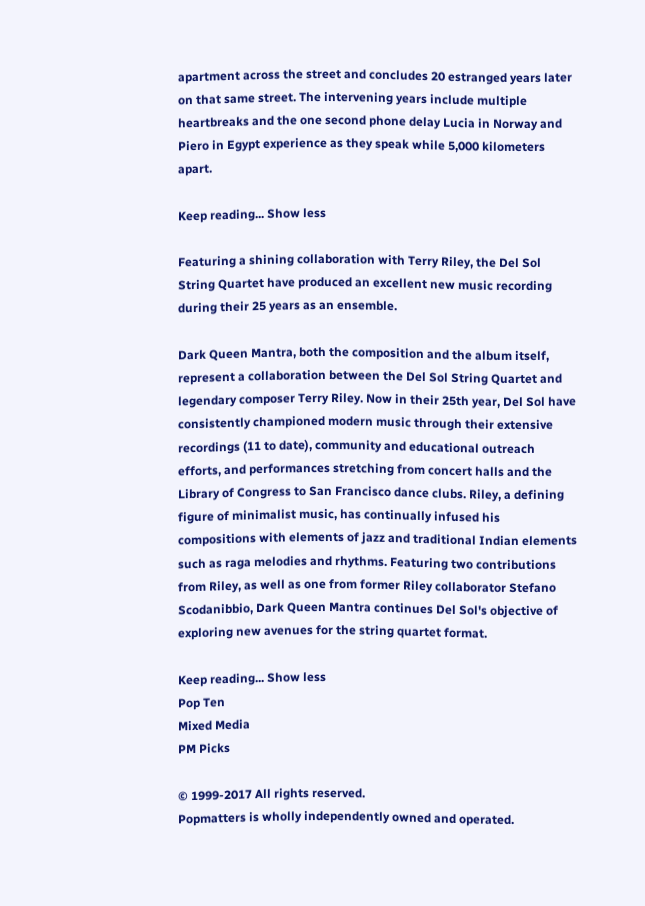apartment across the street and concludes 20 estranged years later on that same street. The intervening years include multiple heartbreaks and the one second phone delay Lucia in Norway and Piero in Egypt experience as they speak while 5,000 kilometers apart.

Keep reading... Show less

Featuring a shining collaboration with Terry Riley, the Del Sol String Quartet have produced an excellent new music recording during their 25 years as an ensemble.

Dark Queen Mantra, both the composition and the album itself, represent a collaboration between the Del Sol String Quartet and legendary composer Terry Riley. Now in their 25th year, Del Sol have consistently championed modern music through their extensive recordings (11 to date), community and educational outreach efforts, and performances stretching from concert halls and the Library of Congress to San Francisco dance clubs. Riley, a defining figure of minimalist music, has continually infused his compositions with elements of jazz and traditional Indian elements such as raga melodies and rhythms. Featuring two contributions from Riley, as well as one from former Riley collaborator Stefano Scodanibbio, Dark Queen Mantra continues Del Sol's objective of exploring new avenues for the string quartet format.

Keep reading... Show less
Pop Ten
Mixed Media
PM Picks

© 1999-2017 All rights reserved.
Popmatters is wholly independently owned and operated.